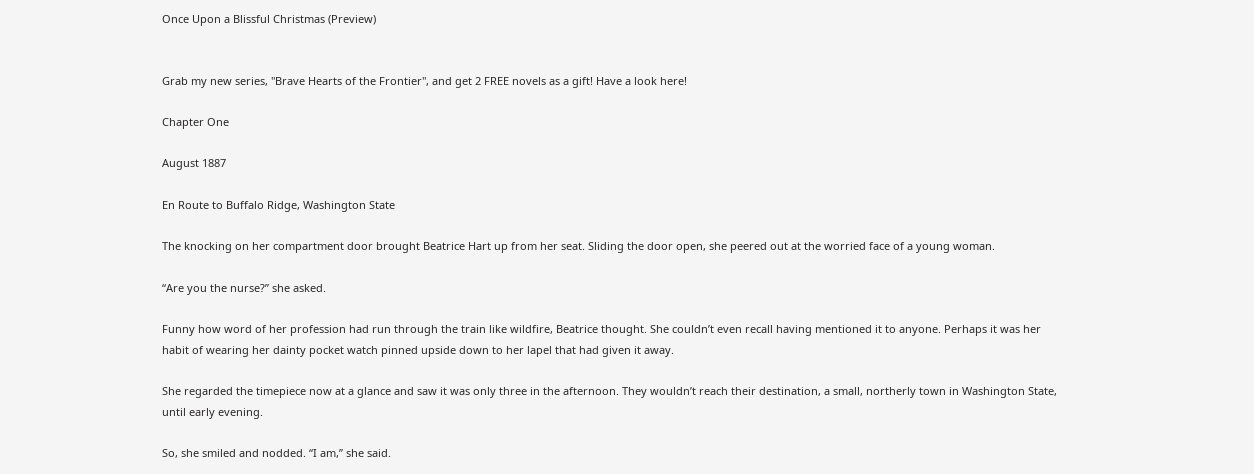Once Upon a Blissful Christmas (Preview)


Grab my new series, "Brave Hearts of the Frontier", and get 2 FREE novels as a gift! Have a look here!

Chapter One

August 1887

En Route to Buffalo Ridge, Washington State

The knocking on her compartment door brought Beatrice Hart up from her seat. Sliding the door open, she peered out at the worried face of a young woman.

“Are you the nurse?” she asked.

Funny how word of her profession had run through the train like wildfire, Beatrice thought. She couldn’t even recall having mentioned it to anyone. Perhaps it was her habit of wearing her dainty pocket watch pinned upside down to her lapel that had given it away.

She regarded the timepiece now at a glance and saw it was only three in the afternoon. They wouldn’t reach their destination, a small, northerly town in Washington State, until early evening.

So, she smiled and nodded. “I am,” she said.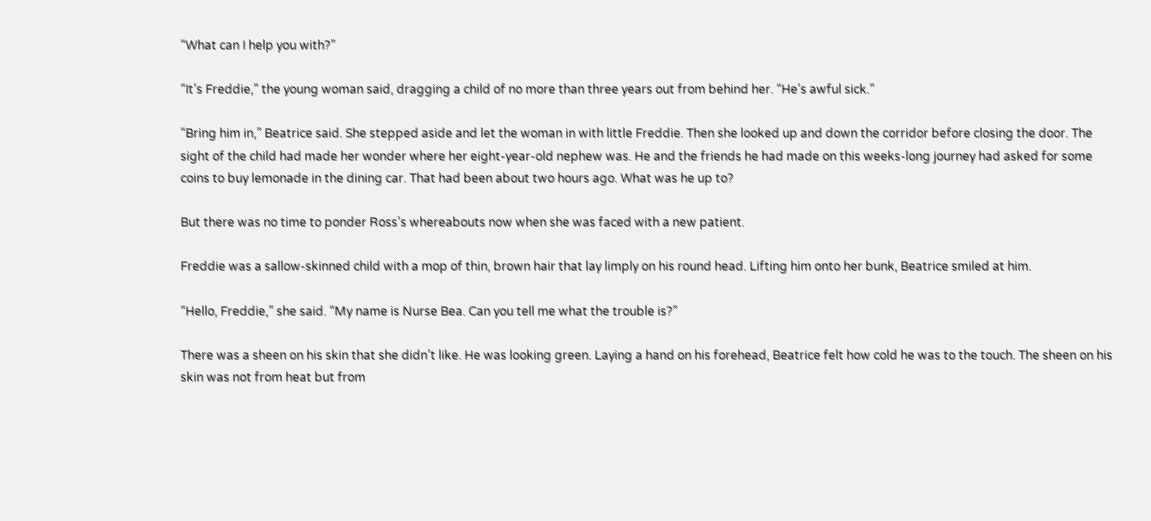“What can I help you with?”

“It’s Freddie,” the young woman said, dragging a child of no more than three years out from behind her. “He’s awful sick.”

“Bring him in,” Beatrice said. She stepped aside and let the woman in with little Freddie. Then she looked up and down the corridor before closing the door. The sight of the child had made her wonder where her eight-year-old nephew was. He and the friends he had made on this weeks-long journey had asked for some coins to buy lemonade in the dining car. That had been about two hours ago. What was he up to?

But there was no time to ponder Ross’s whereabouts now when she was faced with a new patient.

Freddie was a sallow-skinned child with a mop of thin, brown hair that lay limply on his round head. Lifting him onto her bunk, Beatrice smiled at him.

“Hello, Freddie,” she said. “My name is Nurse Bea. Can you tell me what the trouble is?”

There was a sheen on his skin that she didn’t like. He was looking green. Laying a hand on his forehead, Beatrice felt how cold he was to the touch. The sheen on his skin was not from heat but from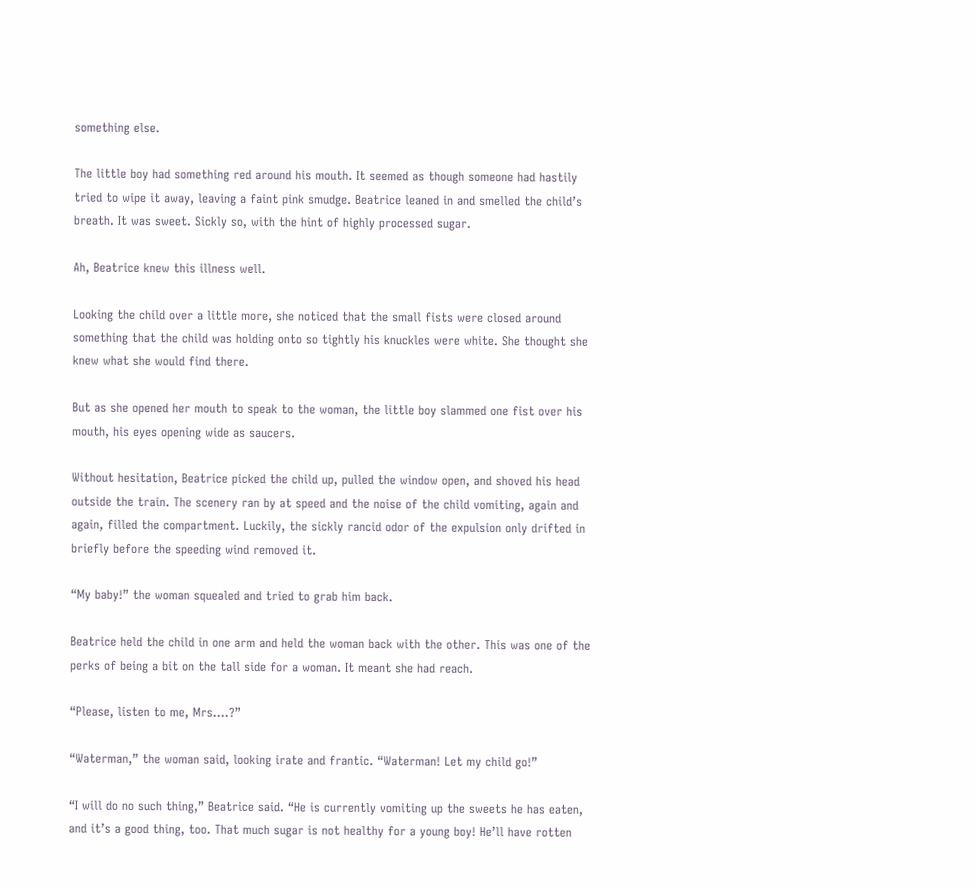something else.

The little boy had something red around his mouth. It seemed as though someone had hastily tried to wipe it away, leaving a faint pink smudge. Beatrice leaned in and smelled the child’s breath. It was sweet. Sickly so, with the hint of highly processed sugar.

Ah, Beatrice knew this illness well.

Looking the child over a little more, she noticed that the small fists were closed around something that the child was holding onto so tightly his knuckles were white. She thought she knew what she would find there.

But as she opened her mouth to speak to the woman, the little boy slammed one fist over his mouth, his eyes opening wide as saucers.

Without hesitation, Beatrice picked the child up, pulled the window open, and shoved his head outside the train. The scenery ran by at speed and the noise of the child vomiting, again and again, filled the compartment. Luckily, the sickly rancid odor of the expulsion only drifted in briefly before the speeding wind removed it.

“My baby!” the woman squealed and tried to grab him back.

Beatrice held the child in one arm and held the woman back with the other. This was one of the perks of being a bit on the tall side for a woman. It meant she had reach.

“Please, listen to me, Mrs.…?”

“Waterman,” the woman said, looking irate and frantic. “Waterman! Let my child go!”

“I will do no such thing,” Beatrice said. “He is currently vomiting up the sweets he has eaten, and it’s a good thing, too. That much sugar is not healthy for a young boy! He’ll have rotten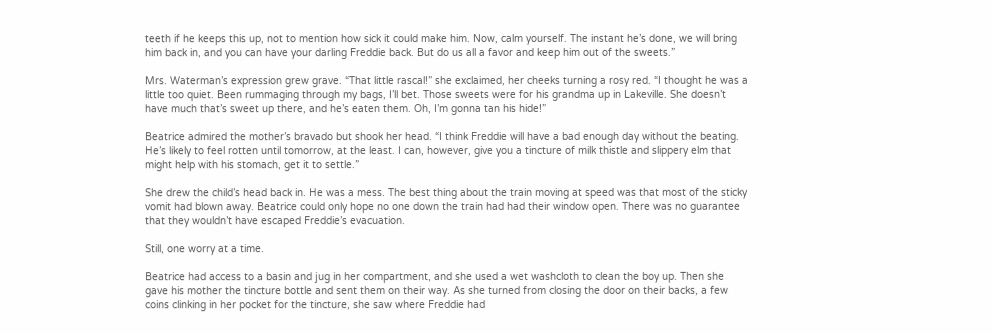teeth if he keeps this up, not to mention how sick it could make him. Now, calm yourself. The instant he’s done, we will bring him back in, and you can have your darling Freddie back. But do us all a favor and keep him out of the sweets.”

Mrs. Waterman’s expression grew grave. “That little rascal!” she exclaimed, her cheeks turning a rosy red. “I thought he was a little too quiet. Been rummaging through my bags, I’ll bet. Those sweets were for his grandma up in Lakeville. She doesn’t have much that’s sweet up there, and he’s eaten them. Oh, I’m gonna tan his hide!”

Beatrice admired the mother’s bravado but shook her head. “I think Freddie will have a bad enough day without the beating. He’s likely to feel rotten until tomorrow, at the least. I can, however, give you a tincture of milk thistle and slippery elm that might help with his stomach, get it to settle.”

She drew the child’s head back in. He was a mess. The best thing about the train moving at speed was that most of the sticky vomit had blown away. Beatrice could only hope no one down the train had had their window open. There was no guarantee that they wouldn’t have escaped Freddie’s evacuation.

Still, one worry at a time.

Beatrice had access to a basin and jug in her compartment, and she used a wet washcloth to clean the boy up. Then she gave his mother the tincture bottle and sent them on their way. As she turned from closing the door on their backs, a few coins clinking in her pocket for the tincture, she saw where Freddie had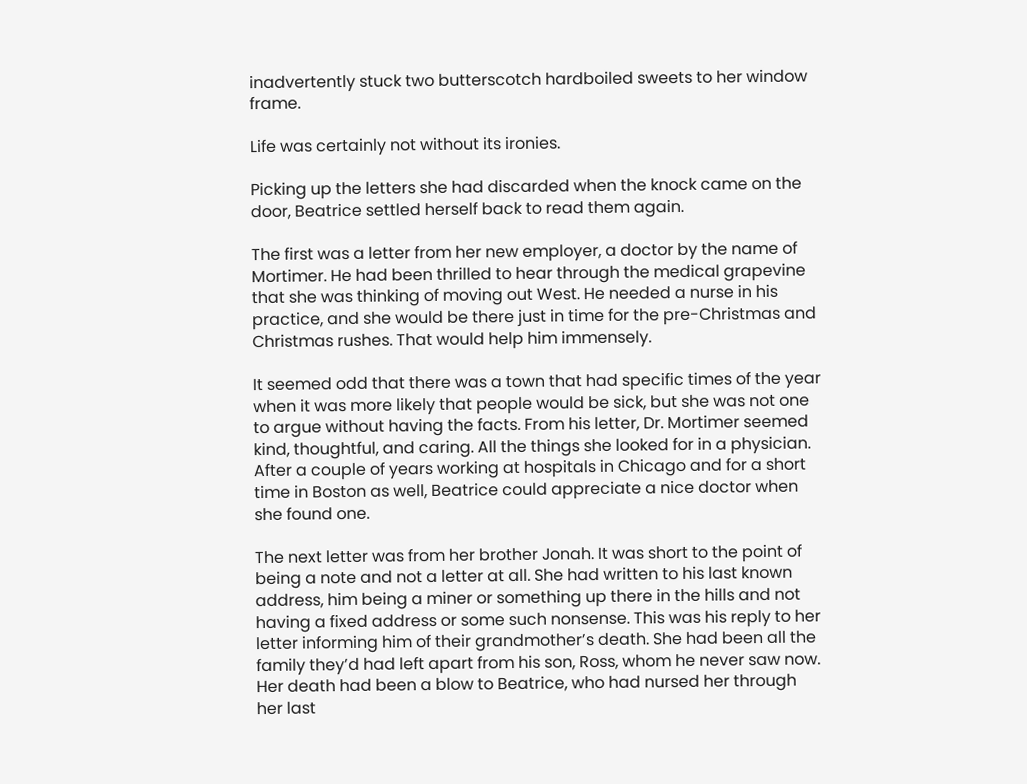inadvertently stuck two butterscotch hardboiled sweets to her window frame.

Life was certainly not without its ironies.

Picking up the letters she had discarded when the knock came on the door, Beatrice settled herself back to read them again.

The first was a letter from her new employer, a doctor by the name of Mortimer. He had been thrilled to hear through the medical grapevine that she was thinking of moving out West. He needed a nurse in his practice, and she would be there just in time for the pre-Christmas and Christmas rushes. That would help him immensely.

It seemed odd that there was a town that had specific times of the year when it was more likely that people would be sick, but she was not one to argue without having the facts. From his letter, Dr. Mortimer seemed kind, thoughtful, and caring. All the things she looked for in a physician. After a couple of years working at hospitals in Chicago and for a short time in Boston as well, Beatrice could appreciate a nice doctor when she found one.

The next letter was from her brother Jonah. It was short to the point of being a note and not a letter at all. She had written to his last known address, him being a miner or something up there in the hills and not having a fixed address or some such nonsense. This was his reply to her letter informing him of their grandmother’s death. She had been all the family they’d had left apart from his son, Ross, whom he never saw now. Her death had been a blow to Beatrice, who had nursed her through her last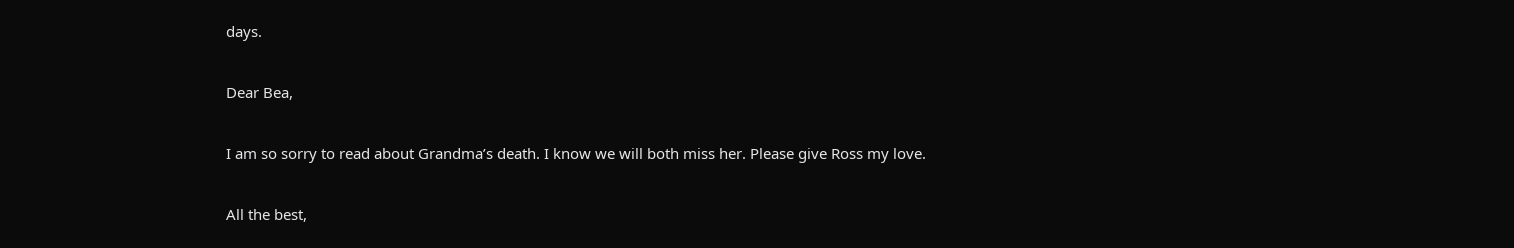days.

Dear Bea,

I am so sorry to read about Grandma’s death. I know we will both miss her. Please give Ross my love.

All the best,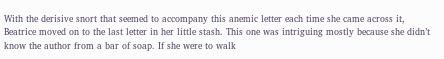With the derisive snort that seemed to accompany this anemic letter each time she came across it, Beatrice moved on to the last letter in her little stash. This one was intriguing mostly because she didn’t know the author from a bar of soap. If she were to walk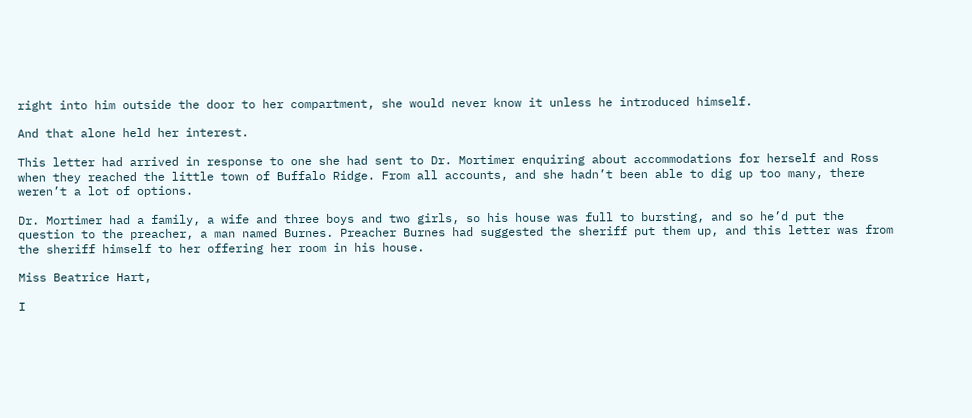right into him outside the door to her compartment, she would never know it unless he introduced himself.

And that alone held her interest.

This letter had arrived in response to one she had sent to Dr. Mortimer enquiring about accommodations for herself and Ross when they reached the little town of Buffalo Ridge. From all accounts, and she hadn’t been able to dig up too many, there weren’t a lot of options.

Dr. Mortimer had a family, a wife and three boys and two girls, so his house was full to bursting, and so he’d put the question to the preacher, a man named Burnes. Preacher Burnes had suggested the sheriff put them up, and this letter was from the sheriff himself to her offering her room in his house.

Miss Beatrice Hart,

I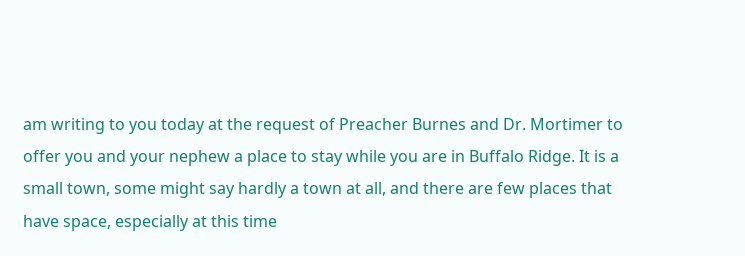am writing to you today at the request of Preacher Burnes and Dr. Mortimer to offer you and your nephew a place to stay while you are in Buffalo Ridge. It is a small town, some might say hardly a town at all, and there are few places that have space, especially at this time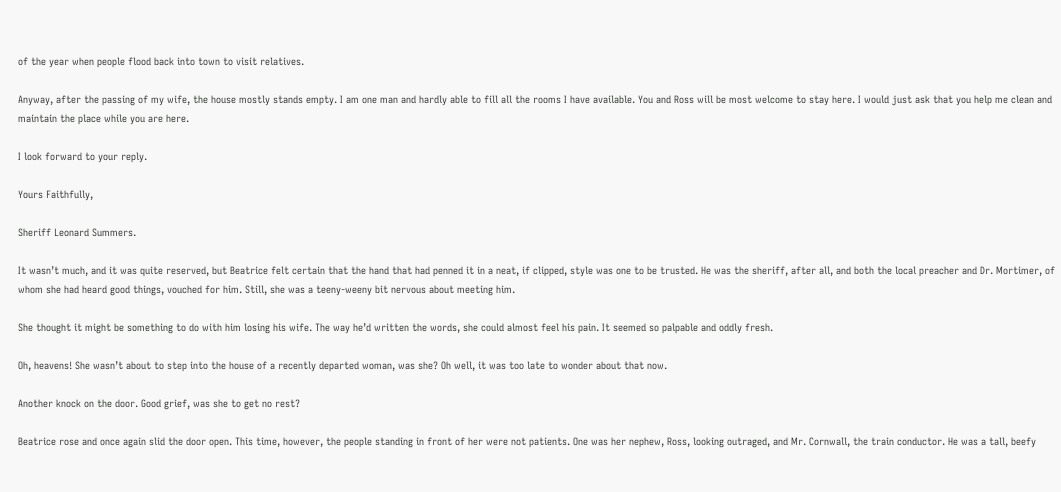of the year when people flood back into town to visit relatives.

Anyway, after the passing of my wife, the house mostly stands empty. I am one man and hardly able to fill all the rooms I have available. You and Ross will be most welcome to stay here. I would just ask that you help me clean and maintain the place while you are here.

I look forward to your reply.

Yours Faithfully,

Sheriff Leonard Summers.

It wasn’t much, and it was quite reserved, but Beatrice felt certain that the hand that had penned it in a neat, if clipped, style was one to be trusted. He was the sheriff, after all, and both the local preacher and Dr. Mortimer, of whom she had heard good things, vouched for him. Still, she was a teeny-weeny bit nervous about meeting him.

She thought it might be something to do with him losing his wife. The way he’d written the words, she could almost feel his pain. It seemed so palpable and oddly fresh.

Oh, heavens! She wasn’t about to step into the house of a recently departed woman, was she? Oh well, it was too late to wonder about that now.

Another knock on the door. Good grief, was she to get no rest?

Beatrice rose and once again slid the door open. This time, however, the people standing in front of her were not patients. One was her nephew, Ross, looking outraged, and Mr. Cornwall, the train conductor. He was a tall, beefy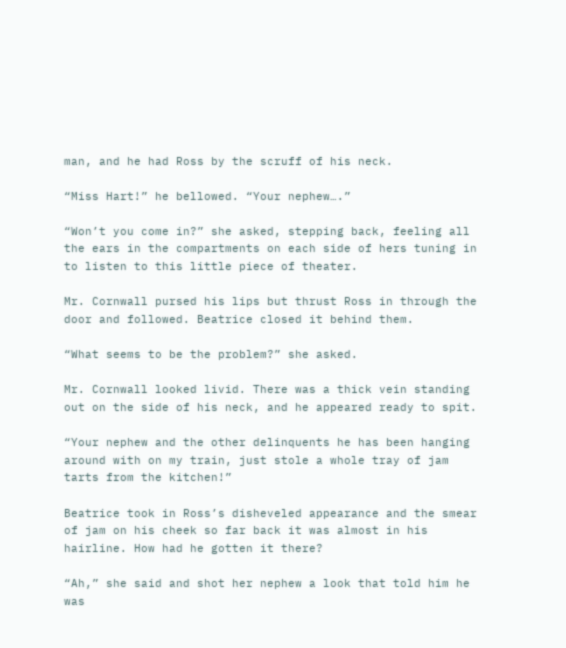man, and he had Ross by the scruff of his neck.

“Miss Hart!” he bellowed. “Your nephew….”

“Won’t you come in?” she asked, stepping back, feeling all the ears in the compartments on each side of hers tuning in to listen to this little piece of theater.

Mr. Cornwall pursed his lips but thrust Ross in through the door and followed. Beatrice closed it behind them.

“What seems to be the problem?” she asked.

Mr. Cornwall looked livid. There was a thick vein standing out on the side of his neck, and he appeared ready to spit.

“Your nephew and the other delinquents he has been hanging around with on my train, just stole a whole tray of jam tarts from the kitchen!”

Beatrice took in Ross’s disheveled appearance and the smear of jam on his cheek so far back it was almost in his hairline. How had he gotten it there?

“Ah,” she said and shot her nephew a look that told him he was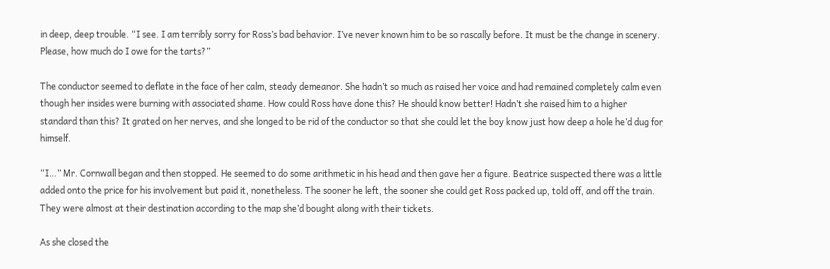in deep, deep trouble. “I see. I am terribly sorry for Ross’s bad behavior. I’ve never known him to be so rascally before. It must be the change in scenery. Please, how much do I owe for the tarts?”

The conductor seemed to deflate in the face of her calm, steady demeanor. She hadn’t so much as raised her voice and had remained completely calm even though her insides were burning with associated shame. How could Ross have done this? He should know better! Hadn’t she raised him to a higher standard than this? It grated on her nerves, and she longed to be rid of the conductor so that she could let the boy know just how deep a hole he’d dug for himself.

“I…” Mr. Cornwall began and then stopped. He seemed to do some arithmetic in his head and then gave her a figure. Beatrice suspected there was a little added onto the price for his involvement but paid it, nonetheless. The sooner he left, the sooner she could get Ross packed up, told off, and off the train. They were almost at their destination according to the map she’d bought along with their tickets.

As she closed the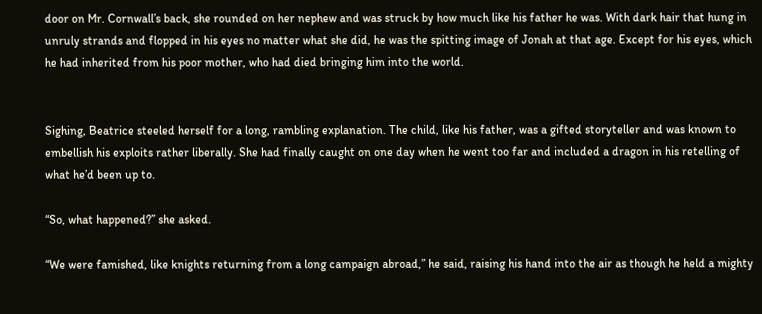door on Mr. Cornwall’s back, she rounded on her nephew and was struck by how much like his father he was. With dark hair that hung in unruly strands and flopped in his eyes no matter what she did, he was the spitting image of Jonah at that age. Except for his eyes, which he had inherited from his poor mother, who had died bringing him into the world.


Sighing, Beatrice steeled herself for a long, rambling explanation. The child, like his father, was a gifted storyteller and was known to embellish his exploits rather liberally. She had finally caught on one day when he went too far and included a dragon in his retelling of what he’d been up to.

“So, what happened?” she asked.

“We were famished, like knights returning from a long campaign abroad,” he said, raising his hand into the air as though he held a mighty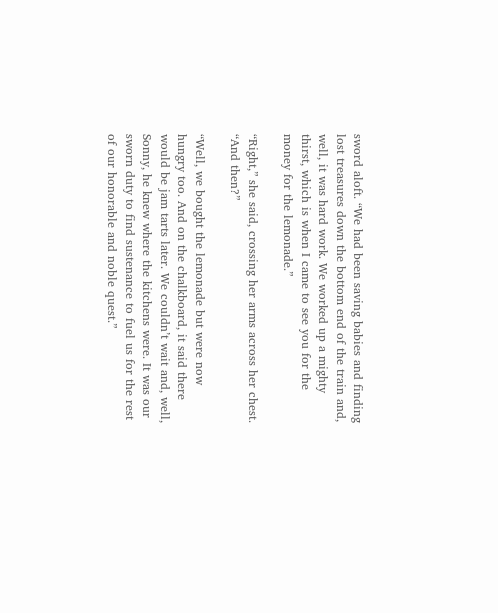sword aloft. “We had been saving babies and finding lost treasures down the bottom end of the train and, well, it was hard work. We worked up a mighty thirst, which is when I came to see you for the money for the lemonade.”

“Right,” she said, crossing her arms across her chest. “And then?”

“Well, we bought the lemonade but were now hungry too. And on the chalkboard, it said there would be jam tarts later. We couldn’t wait and, well, Sonny, he knew where the kitchens were. It was our sworn duty to find sustenance to fuel us for the rest of our honorable and noble quest.”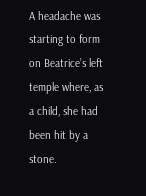A headache was starting to form on Beatrice’s left temple where, as a child, she had been hit by a stone.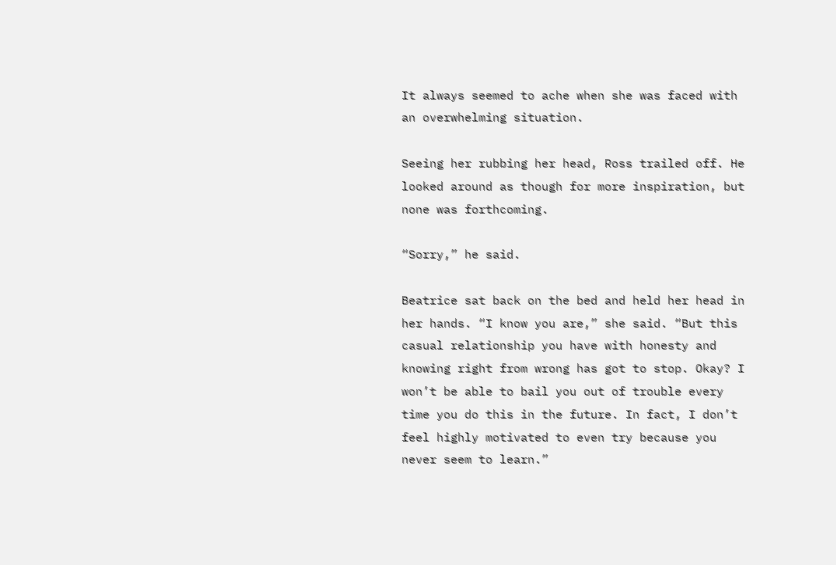It always seemed to ache when she was faced with an overwhelming situation.

Seeing her rubbing her head, Ross trailed off. He looked around as though for more inspiration, but none was forthcoming.

“Sorry,” he said.

Beatrice sat back on the bed and held her head in her hands. “I know you are,” she said. “But this casual relationship you have with honesty and knowing right from wrong has got to stop. Okay? I won’t be able to bail you out of trouble every time you do this in the future. In fact, I don’t feel highly motivated to even try because you never seem to learn.”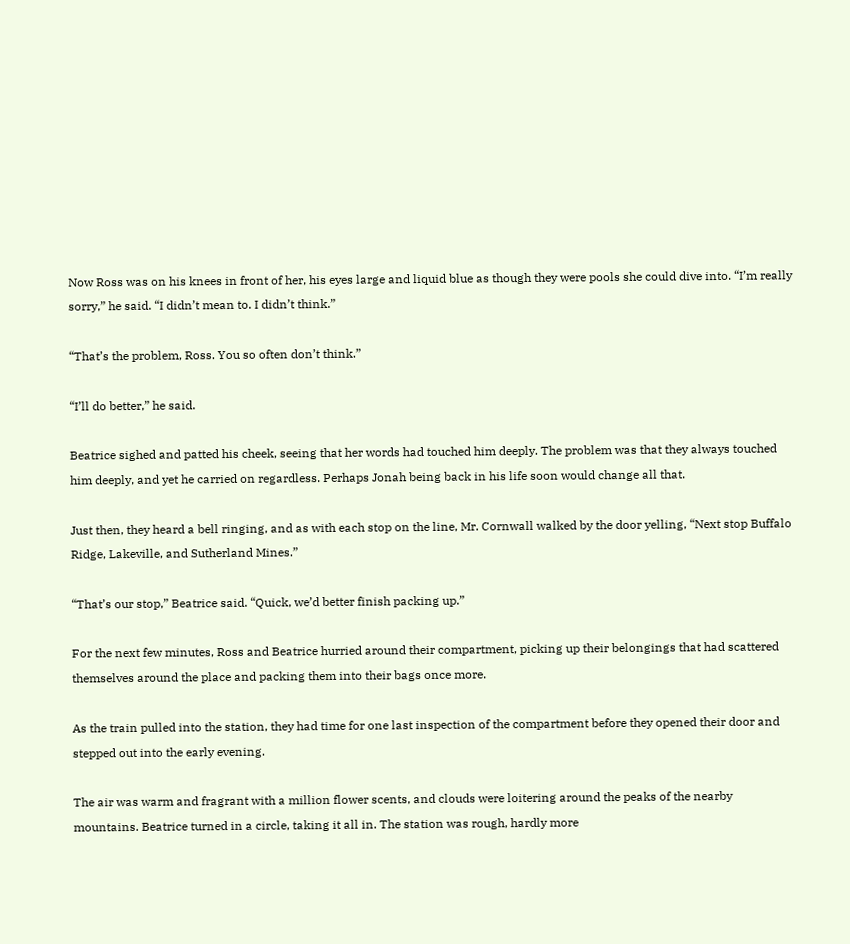Now Ross was on his knees in front of her, his eyes large and liquid blue as though they were pools she could dive into. “I’m really sorry,” he said. “I didn’t mean to. I didn’t think.”

“That’s the problem, Ross. You so often don’t think.”

“I’ll do better,” he said.

Beatrice sighed and patted his cheek, seeing that her words had touched him deeply. The problem was that they always touched him deeply, and yet he carried on regardless. Perhaps Jonah being back in his life soon would change all that.

Just then, they heard a bell ringing, and as with each stop on the line, Mr. Cornwall walked by the door yelling, “Next stop Buffalo Ridge, Lakeville, and Sutherland Mines.”

“That’s our stop,” Beatrice said. “Quick, we’d better finish packing up.”

For the next few minutes, Ross and Beatrice hurried around their compartment, picking up their belongings that had scattered themselves around the place and packing them into their bags once more.

As the train pulled into the station, they had time for one last inspection of the compartment before they opened their door and stepped out into the early evening.

The air was warm and fragrant with a million flower scents, and clouds were loitering around the peaks of the nearby mountains. Beatrice turned in a circle, taking it all in. The station was rough, hardly more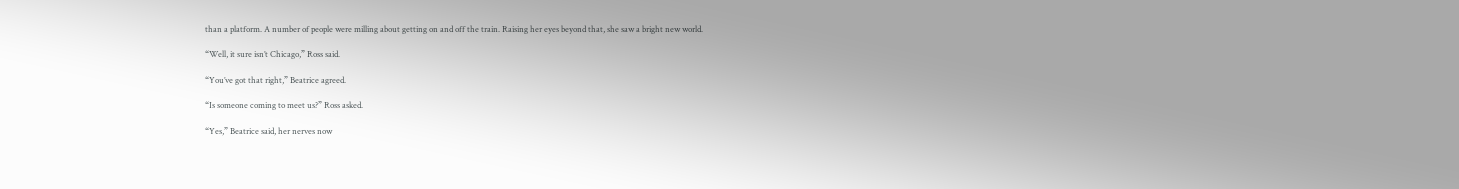than a platform. A number of people were milling about getting on and off the train. Raising her eyes beyond that, she saw a bright new world.

“Well, it sure isn’t Chicago,” Ross said.

“You’ve got that right,” Beatrice agreed.

“Is someone coming to meet us?” Ross asked.

“Yes,” Beatrice said, her nerves now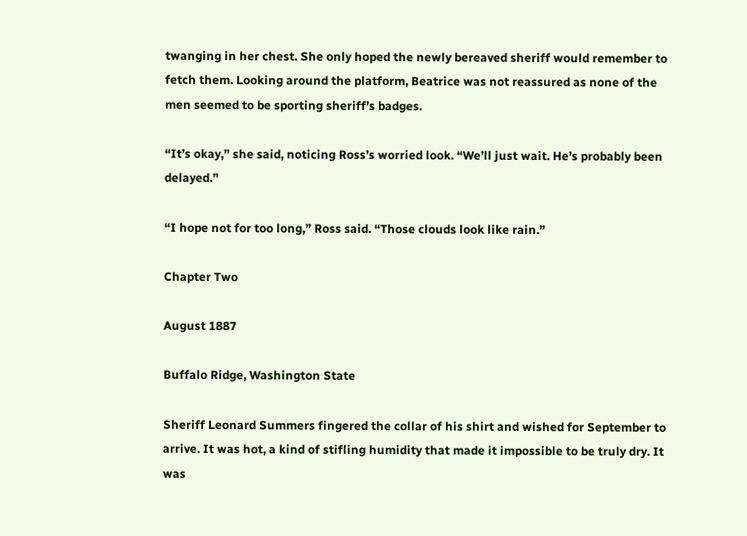twanging in her chest. She only hoped the newly bereaved sheriff would remember to fetch them. Looking around the platform, Beatrice was not reassured as none of the men seemed to be sporting sheriff’s badges.

“It’s okay,” she said, noticing Ross’s worried look. “We’ll just wait. He’s probably been delayed.”

“I hope not for too long,” Ross said. “Those clouds look like rain.”

Chapter Two

August 1887

Buffalo Ridge, Washington State

Sheriff Leonard Summers fingered the collar of his shirt and wished for September to arrive. It was hot, a kind of stifling humidity that made it impossible to be truly dry. It was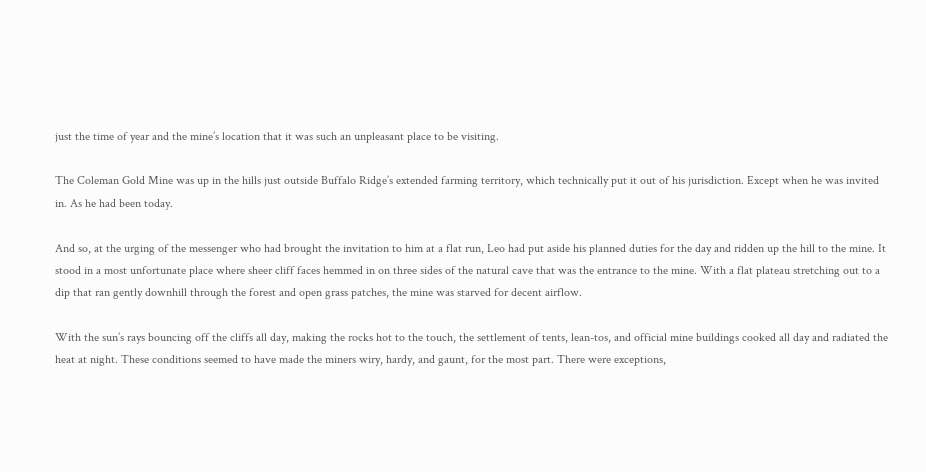just the time of year and the mine’s location that it was such an unpleasant place to be visiting.

The Coleman Gold Mine was up in the hills just outside Buffalo Ridge’s extended farming territory, which technically put it out of his jurisdiction. Except when he was invited in. As he had been today.

And so, at the urging of the messenger who had brought the invitation to him at a flat run, Leo had put aside his planned duties for the day and ridden up the hill to the mine. It stood in a most unfortunate place where sheer cliff faces hemmed in on three sides of the natural cave that was the entrance to the mine. With a flat plateau stretching out to a dip that ran gently downhill through the forest and open grass patches, the mine was starved for decent airflow.

With the sun’s rays bouncing off the cliffs all day, making the rocks hot to the touch, the settlement of tents, lean-tos, and official mine buildings cooked all day and radiated the heat at night. These conditions seemed to have made the miners wiry, hardy, and gaunt, for the most part. There were exceptions,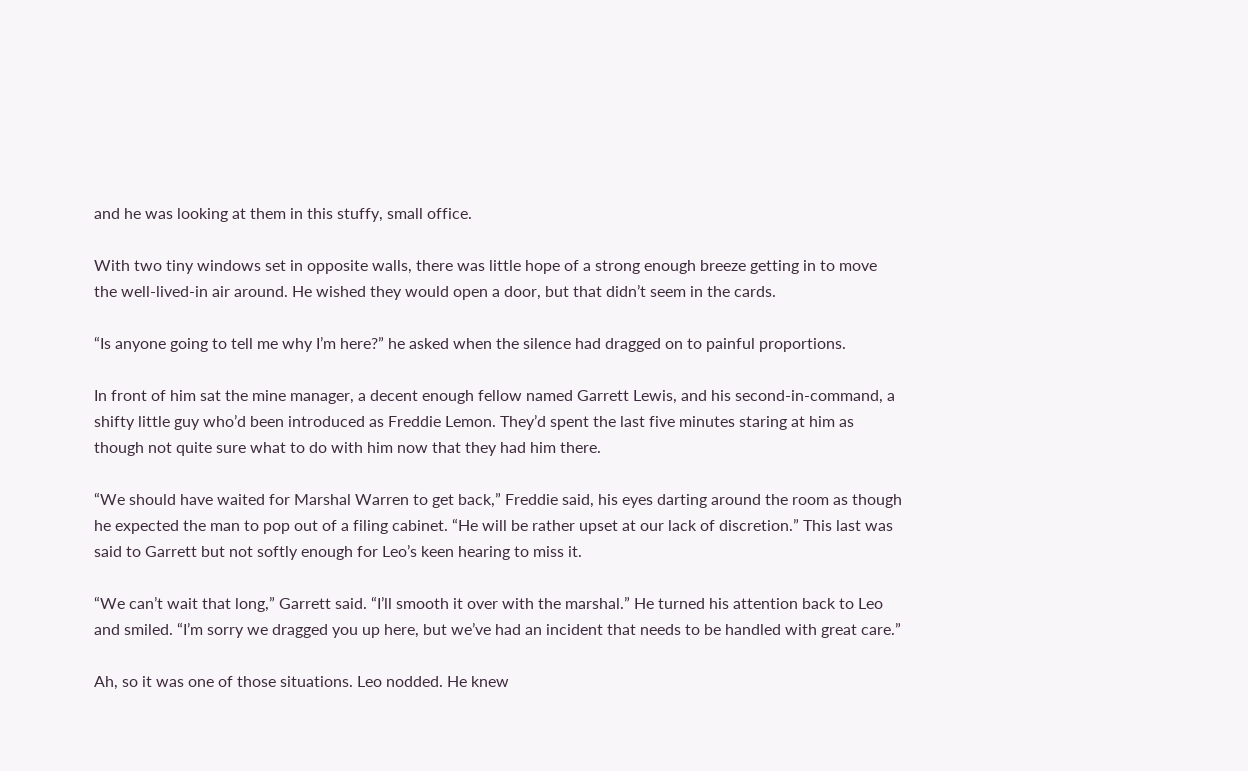and he was looking at them in this stuffy, small office.

With two tiny windows set in opposite walls, there was little hope of a strong enough breeze getting in to move the well-lived-in air around. He wished they would open a door, but that didn’t seem in the cards.

“Is anyone going to tell me why I’m here?” he asked when the silence had dragged on to painful proportions.

In front of him sat the mine manager, a decent enough fellow named Garrett Lewis, and his second-in-command, a shifty little guy who’d been introduced as Freddie Lemon. They’d spent the last five minutes staring at him as though not quite sure what to do with him now that they had him there.

“We should have waited for Marshal Warren to get back,” Freddie said, his eyes darting around the room as though he expected the man to pop out of a filing cabinet. “He will be rather upset at our lack of discretion.” This last was said to Garrett but not softly enough for Leo’s keen hearing to miss it.

“We can’t wait that long,” Garrett said. “I’ll smooth it over with the marshal.” He turned his attention back to Leo and smiled. “I’m sorry we dragged you up here, but we’ve had an incident that needs to be handled with great care.”

Ah, so it was one of those situations. Leo nodded. He knew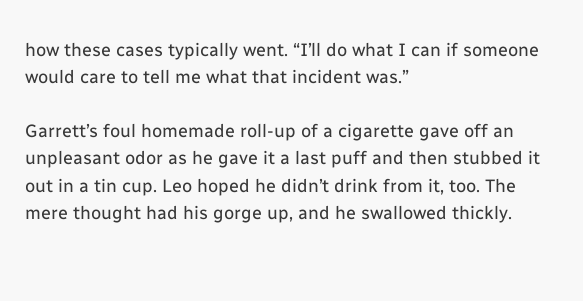how these cases typically went. “I’ll do what I can if someone would care to tell me what that incident was.”

Garrett’s foul homemade roll-up of a cigarette gave off an unpleasant odor as he gave it a last puff and then stubbed it out in a tin cup. Leo hoped he didn’t drink from it, too. The mere thought had his gorge up, and he swallowed thickly.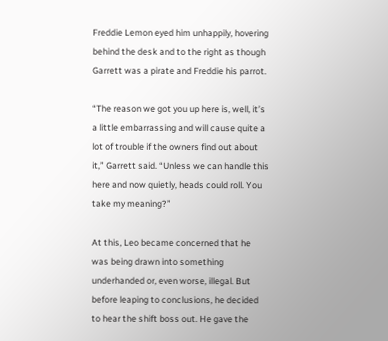Freddie Lemon eyed him unhappily, hovering behind the desk and to the right as though Garrett was a pirate and Freddie his parrot.

“The reason we got you up here is, well, it’s a little embarrassing and will cause quite a lot of trouble if the owners find out about it,” Garrett said. “Unless we can handle this here and now quietly, heads could roll. You take my meaning?”

At this, Leo became concerned that he was being drawn into something underhanded or, even worse, illegal. But before leaping to conclusions, he decided to hear the shift boss out. He gave the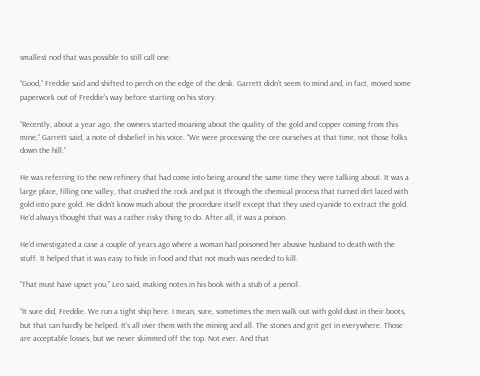smallest nod that was possible to still call one.

“Good,” Freddie said and shifted to perch on the edge of the desk. Garrett didn’t seem to mind and, in fact, moved some paperwork out of Freddie’s way before starting on his story.

“Recently, about a year ago, the owners started moaning about the quality of the gold and copper coming from this mine,” Garrett said, a note of disbelief in his voice. “We were processing the ore ourselves at that time, not those folks down the hill.”

He was referring to the new refinery that had come into being around the same time they were talking about. It was a large place, filling one valley, that crushed the rock and put it through the chemical process that turned dirt laced with gold into pure gold. He didn’t know much about the procedure itself except that they used cyanide to extract the gold. He’d always thought that was a rather risky thing to do. After all, it was a poison.

He’d investigated a case a couple of years ago where a woman had poisoned her abusive husband to death with the stuff. It helped that it was easy to hide in food and that not much was needed to kill.

“That must have upset you,” Leo said, making notes in his book with a stub of a pencil.

“It sure did, Freddie. We run a tight ship here. I mean, sure, sometimes the men walk out with gold dust in their boots, but that can hardly be helped. It’s all over them with the mining and all. The stones and grit get in everywhere. Those are acceptable losses, but we never skimmed off the top. Not ever. And that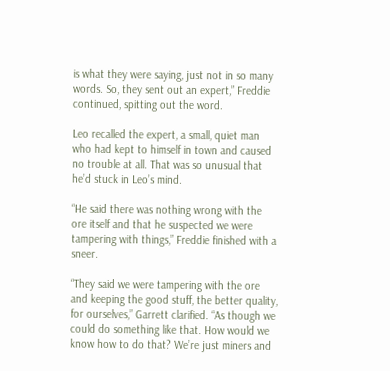is what they were saying, just not in so many words. So, they sent out an expert,” Freddie continued, spitting out the word.

Leo recalled the expert, a small, quiet man who had kept to himself in town and caused no trouble at all. That was so unusual that he’d stuck in Leo’s mind.

“He said there was nothing wrong with the ore itself and that he suspected we were tampering with things,” Freddie finished with a sneer.

“They said we were tampering with the ore and keeping the good stuff, the better quality, for ourselves,” Garrett clarified. “As though we could do something like that. How would we know how to do that? We’re just miners and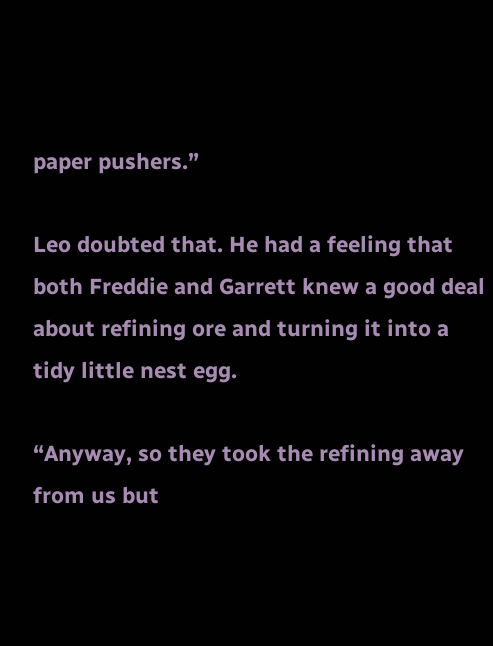paper pushers.”

Leo doubted that. He had a feeling that both Freddie and Garrett knew a good deal about refining ore and turning it into a tidy little nest egg.

“Anyway, so they took the refining away from us but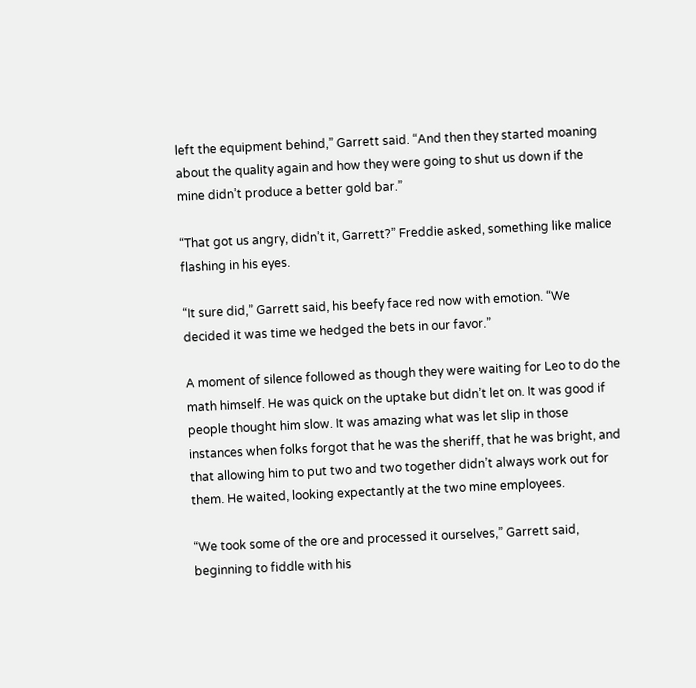left the equipment behind,” Garrett said. “And then they started moaning about the quality again and how they were going to shut us down if the mine didn’t produce a better gold bar.”

“That got us angry, didn’t it, Garrett?” Freddie asked, something like malice flashing in his eyes.

“It sure did,” Garrett said, his beefy face red now with emotion. “We decided it was time we hedged the bets in our favor.”

A moment of silence followed as though they were waiting for Leo to do the math himself. He was quick on the uptake but didn’t let on. It was good if people thought him slow. It was amazing what was let slip in those instances when folks forgot that he was the sheriff, that he was bright, and that allowing him to put two and two together didn’t always work out for them. He waited, looking expectantly at the two mine employees.

“We took some of the ore and processed it ourselves,” Garrett said, beginning to fiddle with his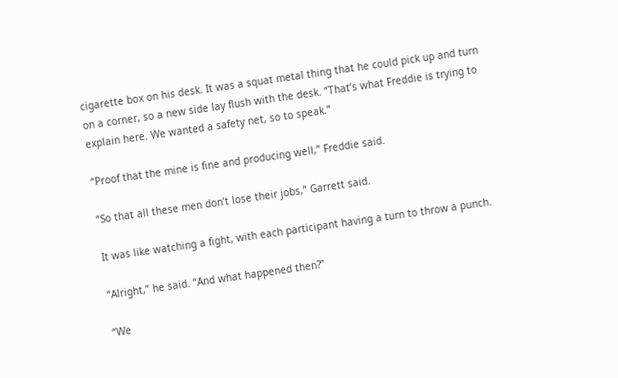cigarette box on his desk. It was a squat metal thing that he could pick up and turn on a corner, so a new side lay flush with the desk. “That’s what Freddie is trying to explain here. We wanted a safety net, so to speak.”

“Proof that the mine is fine and producing well,” Freddie said.

“So that all these men don’t lose their jobs,” Garrett said.

It was like watching a fight, with each participant having a turn to throw a punch.

“Alright,” he said. “And what happened then?”

“We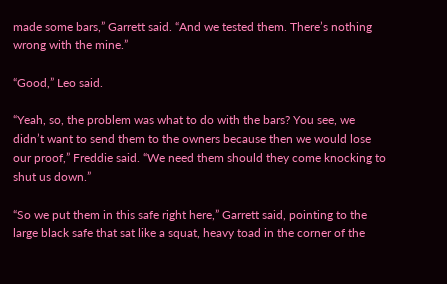made some bars,” Garrett said. “And we tested them. There’s nothing wrong with the mine.”

“Good,” Leo said.

“Yeah, so, the problem was what to do with the bars? You see, we didn’t want to send them to the owners because then we would lose our proof,” Freddie said. “We need them should they come knocking to shut us down.”

“So we put them in this safe right here,” Garrett said, pointing to the large black safe that sat like a squat, heavy toad in the corner of the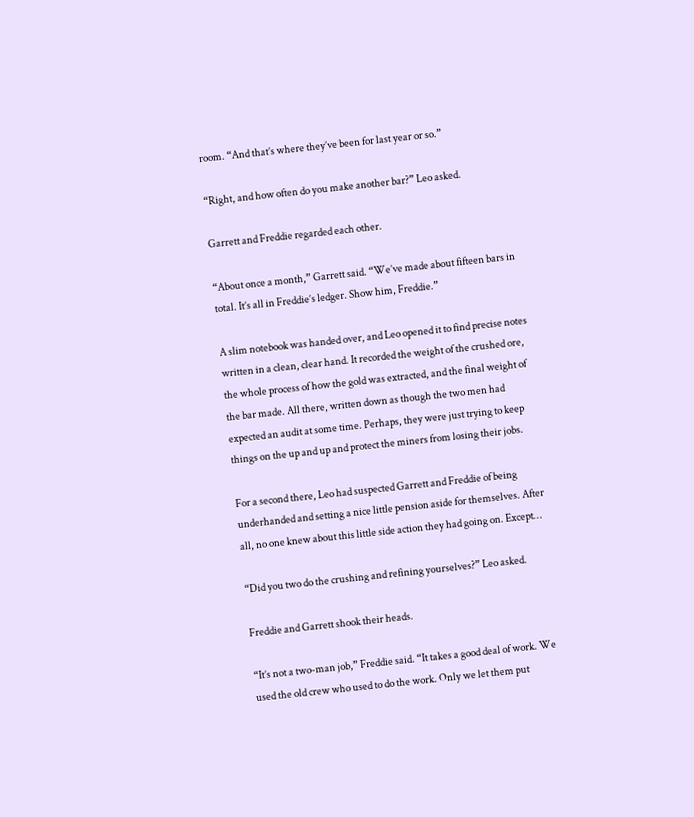room. “And that’s where they’ve been for last year or so.”

“Right, and how often do you make another bar?” Leo asked.

Garrett and Freddie regarded each other.

“About once a month,” Garrett said. “We’ve made about fifteen bars in total. It’s all in Freddie’s ledger. Show him, Freddie.”

A slim notebook was handed over, and Leo opened it to find precise notes written in a clean, clear hand. It recorded the weight of the crushed ore, the whole process of how the gold was extracted, and the final weight of the bar made. All there, written down as though the two men had expected an audit at some time. Perhaps, they were just trying to keep things on the up and up and protect the miners from losing their jobs.

For a second there, Leo had suspected Garrett and Freddie of being underhanded and setting a nice little pension aside for themselves. After all, no one knew about this little side action they had going on. Except…

“Did you two do the crushing and refining yourselves?” Leo asked.

Freddie and Garrett shook their heads.

“It’s not a two-man job,” Freddie said. “It takes a good deal of work. We used the old crew who used to do the work. Only we let them put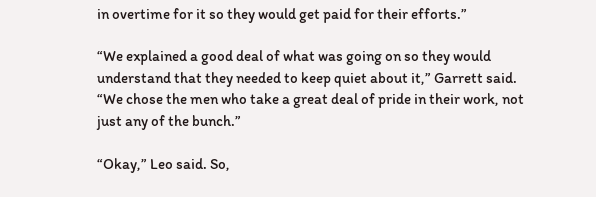in overtime for it so they would get paid for their efforts.”

“We explained a good deal of what was going on so they would understand that they needed to keep quiet about it,” Garrett said. “We chose the men who take a great deal of pride in their work, not just any of the bunch.”

“Okay,” Leo said. So,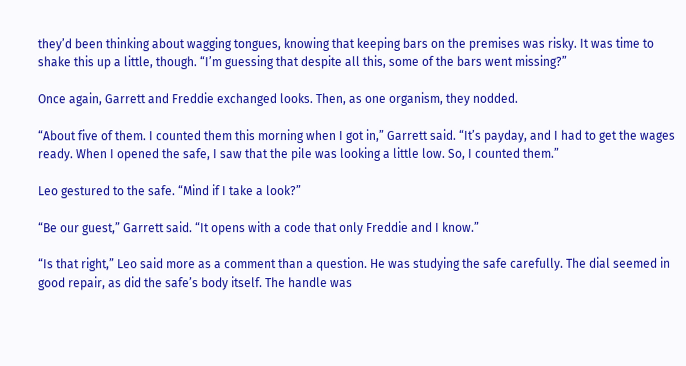they’d been thinking about wagging tongues, knowing that keeping bars on the premises was risky. It was time to shake this up a little, though. “I’m guessing that despite all this, some of the bars went missing?”

Once again, Garrett and Freddie exchanged looks. Then, as one organism, they nodded.

“About five of them. I counted them this morning when I got in,” Garrett said. “It’s payday, and I had to get the wages ready. When I opened the safe, I saw that the pile was looking a little low. So, I counted them.”

Leo gestured to the safe. “Mind if I take a look?”

“Be our guest,” Garrett said. “It opens with a code that only Freddie and I know.”

“Is that right,” Leo said more as a comment than a question. He was studying the safe carefully. The dial seemed in good repair, as did the safe’s body itself. The handle was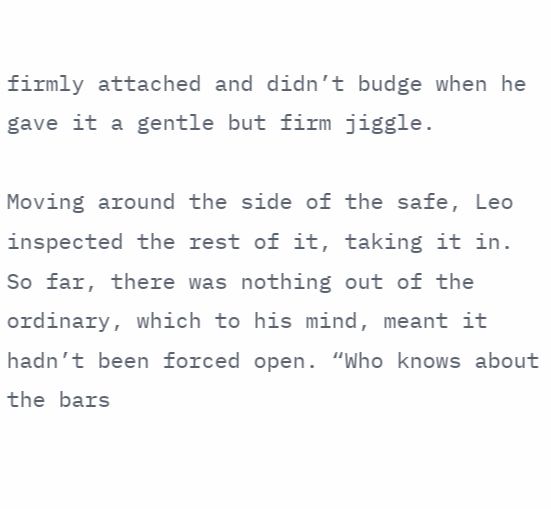firmly attached and didn’t budge when he gave it a gentle but firm jiggle.

Moving around the side of the safe, Leo inspected the rest of it, taking it in. So far, there was nothing out of the ordinary, which to his mind, meant it hadn’t been forced open. “Who knows about the bars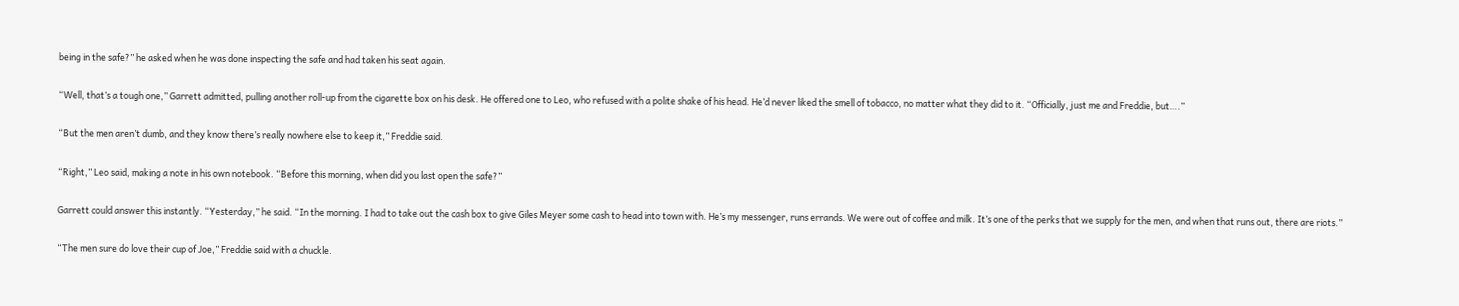being in the safe?” he asked when he was done inspecting the safe and had taken his seat again.

“Well, that’s a tough one,” Garrett admitted, pulling another roll-up from the cigarette box on his desk. He offered one to Leo, who refused with a polite shake of his head. He’d never liked the smell of tobacco, no matter what they did to it. “Officially, just me and Freddie, but….”

“But the men aren’t dumb, and they know there’s really nowhere else to keep it,” Freddie said.

“Right,” Leo said, making a note in his own notebook. “Before this morning, when did you last open the safe?”

Garrett could answer this instantly. “Yesterday,” he said. “In the morning. I had to take out the cash box to give Giles Meyer some cash to head into town with. He’s my messenger, runs errands. We were out of coffee and milk. It’s one of the perks that we supply for the men, and when that runs out, there are riots.”

“The men sure do love their cup of Joe,” Freddie said with a chuckle.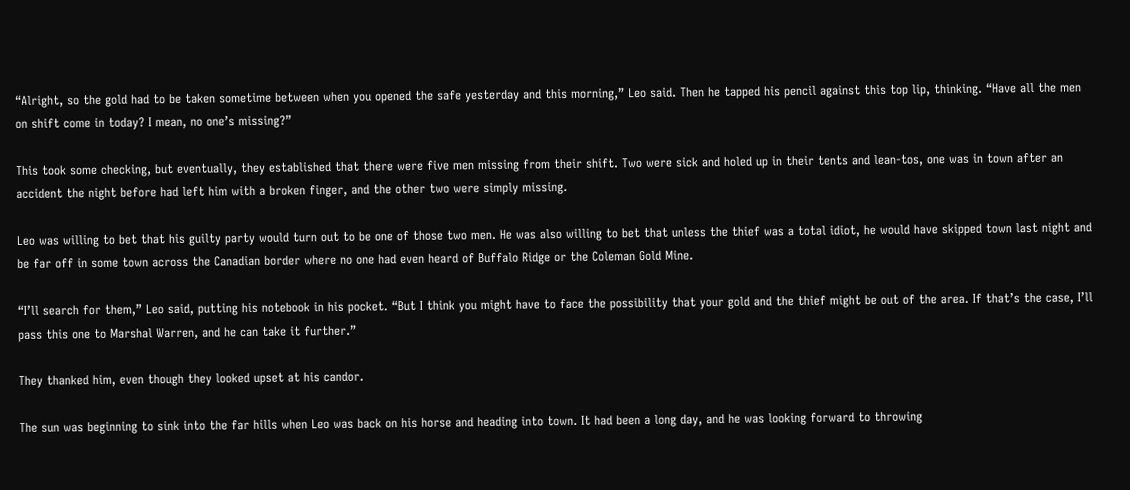“Alright, so the gold had to be taken sometime between when you opened the safe yesterday and this morning,” Leo said. Then he tapped his pencil against this top lip, thinking. “Have all the men on shift come in today? I mean, no one’s missing?”

This took some checking, but eventually, they established that there were five men missing from their shift. Two were sick and holed up in their tents and lean-tos, one was in town after an accident the night before had left him with a broken finger, and the other two were simply missing.

Leo was willing to bet that his guilty party would turn out to be one of those two men. He was also willing to bet that unless the thief was a total idiot, he would have skipped town last night and be far off in some town across the Canadian border where no one had even heard of Buffalo Ridge or the Coleman Gold Mine.

“I’ll search for them,” Leo said, putting his notebook in his pocket. “But I think you might have to face the possibility that your gold and the thief might be out of the area. If that’s the case, I’ll pass this one to Marshal Warren, and he can take it further.”

They thanked him, even though they looked upset at his candor.

The sun was beginning to sink into the far hills when Leo was back on his horse and heading into town. It had been a long day, and he was looking forward to throwing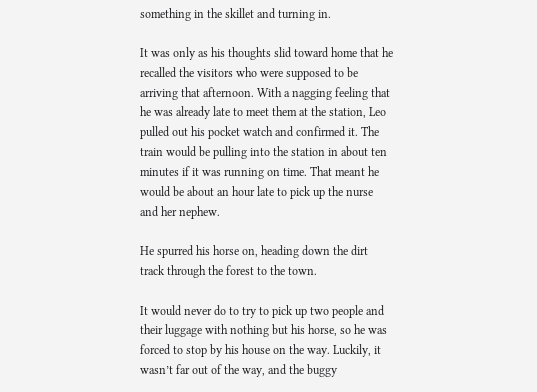something in the skillet and turning in.

It was only as his thoughts slid toward home that he recalled the visitors who were supposed to be arriving that afternoon. With a nagging feeling that he was already late to meet them at the station, Leo pulled out his pocket watch and confirmed it. The train would be pulling into the station in about ten minutes if it was running on time. That meant he would be about an hour late to pick up the nurse and her nephew.

He spurred his horse on, heading down the dirt track through the forest to the town.

It would never do to try to pick up two people and their luggage with nothing but his horse, so he was forced to stop by his house on the way. Luckily, it wasn’t far out of the way, and the buggy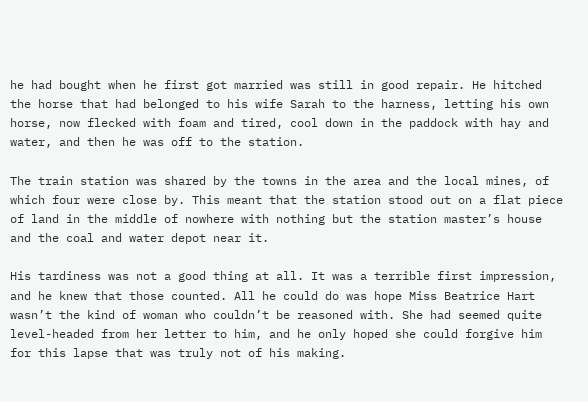he had bought when he first got married was still in good repair. He hitched the horse that had belonged to his wife Sarah to the harness, letting his own horse, now flecked with foam and tired, cool down in the paddock with hay and water, and then he was off to the station.

The train station was shared by the towns in the area and the local mines, of which four were close by. This meant that the station stood out on a flat piece of land in the middle of nowhere with nothing but the station master’s house and the coal and water depot near it.

His tardiness was not a good thing at all. It was a terrible first impression, and he knew that those counted. All he could do was hope Miss Beatrice Hart wasn’t the kind of woman who couldn’t be reasoned with. She had seemed quite level-headed from her letter to him, and he only hoped she could forgive him for this lapse that was truly not of his making.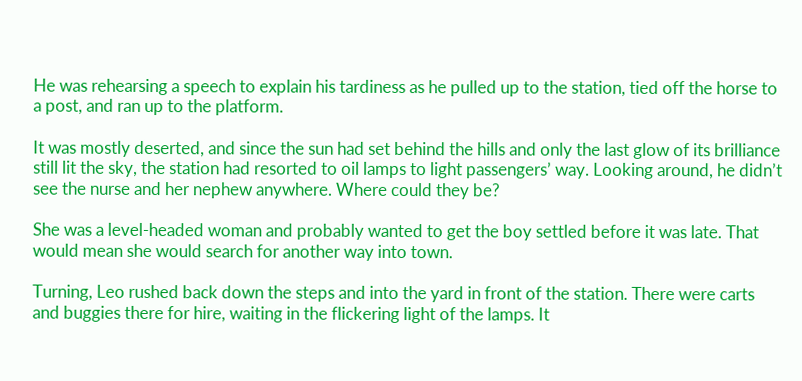He was rehearsing a speech to explain his tardiness as he pulled up to the station, tied off the horse to a post, and ran up to the platform.

It was mostly deserted, and since the sun had set behind the hills and only the last glow of its brilliance still lit the sky, the station had resorted to oil lamps to light passengers’ way. Looking around, he didn’t see the nurse and her nephew anywhere. Where could they be?

She was a level-headed woman and probably wanted to get the boy settled before it was late. That would mean she would search for another way into town.

Turning, Leo rushed back down the steps and into the yard in front of the station. There were carts and buggies there for hire, waiting in the flickering light of the lamps. It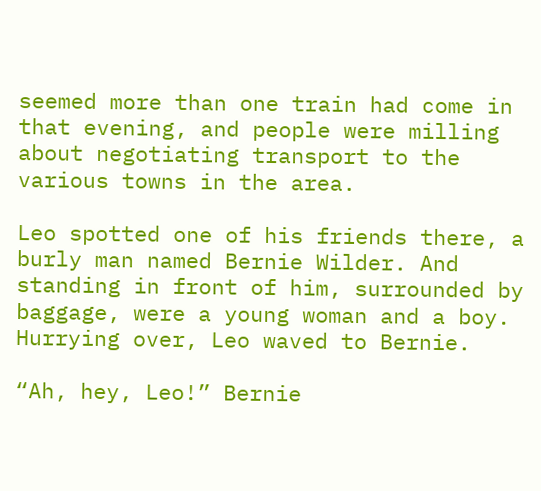seemed more than one train had come in that evening, and people were milling about negotiating transport to the various towns in the area.

Leo spotted one of his friends there, a burly man named Bernie Wilder. And standing in front of him, surrounded by baggage, were a young woman and a boy. Hurrying over, Leo waved to Bernie.

“Ah, hey, Leo!” Bernie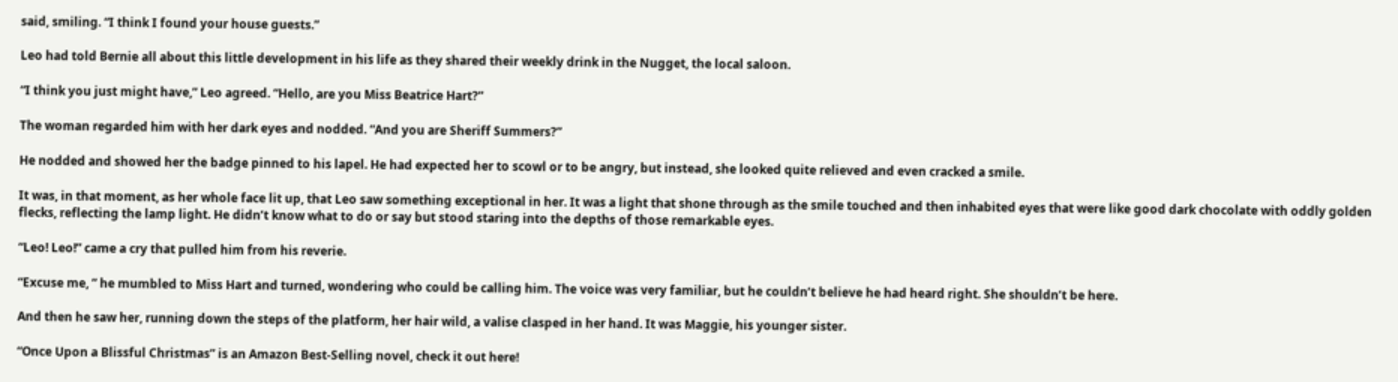said, smiling. “I think I found your house guests.”

Leo had told Bernie all about this little development in his life as they shared their weekly drink in the Nugget, the local saloon.

“I think you just might have,” Leo agreed. “Hello, are you Miss Beatrice Hart?”

The woman regarded him with her dark eyes and nodded. “And you are Sheriff Summers?”

He nodded and showed her the badge pinned to his lapel. He had expected her to scowl or to be angry, but instead, she looked quite relieved and even cracked a smile.

It was, in that moment, as her whole face lit up, that Leo saw something exceptional in her. It was a light that shone through as the smile touched and then inhabited eyes that were like good dark chocolate with oddly golden flecks, reflecting the lamp light. He didn’t know what to do or say but stood staring into the depths of those remarkable eyes.

“Leo! Leo!” came a cry that pulled him from his reverie.

“Excuse me, ” he mumbled to Miss Hart and turned, wondering who could be calling him. The voice was very familiar, but he couldn’t believe he had heard right. She shouldn’t be here.

And then he saw her, running down the steps of the platform, her hair wild, a valise clasped in her hand. It was Maggie, his younger sister.

“Once Upon a Blissful Christmas” is an Amazon Best-Selling novel, check it out here!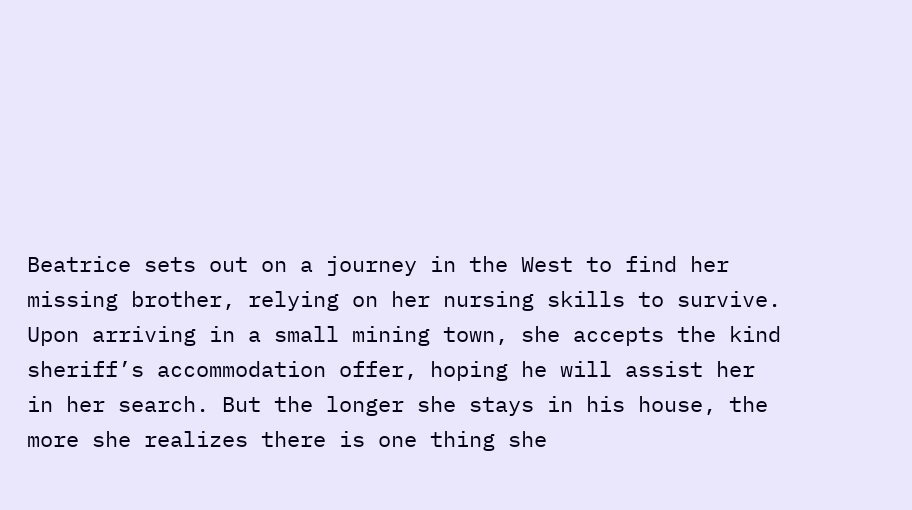Beatrice sets out on a journey in the West to find her missing brother, relying on her nursing skills to survive. Upon arriving in a small mining town, she accepts the kind sheriff’s accommodation offer, hoping he will assist her in her search. But the longer she stays in his house, the more she realizes there is one thing she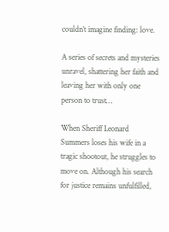couldn’t imagine finding: love.

A series of secrets and mysteries unravel, shattering her faith and leaving her with only one person to trust…

When Sheriff Leonard Summers loses his wife in a tragic shootout, he struggles to move on. Although his search for justice remains unfulfilled,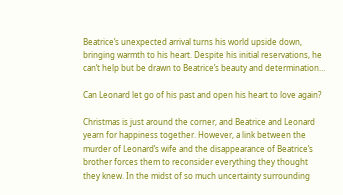Beatrice’s unexpected arrival turns his world upside down, bringing warmth to his heart. Despite his initial reservations, he can’t help but be drawn to Beatrice’s beauty and determination…

Can Leonard let go of his past and open his heart to love again?

Christmas is just around the corner, and Beatrice and Leonard yearn for happiness together. However, a link between the murder of Leonard’s wife and the disappearance of Beatrice’s brother forces them to reconsider everything they thought they knew. In the midst of so much uncertainty surrounding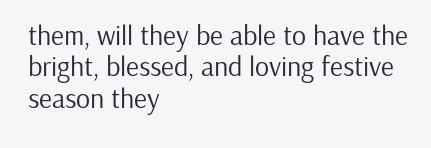them, will they be able to have the bright, blessed, and loving festive season they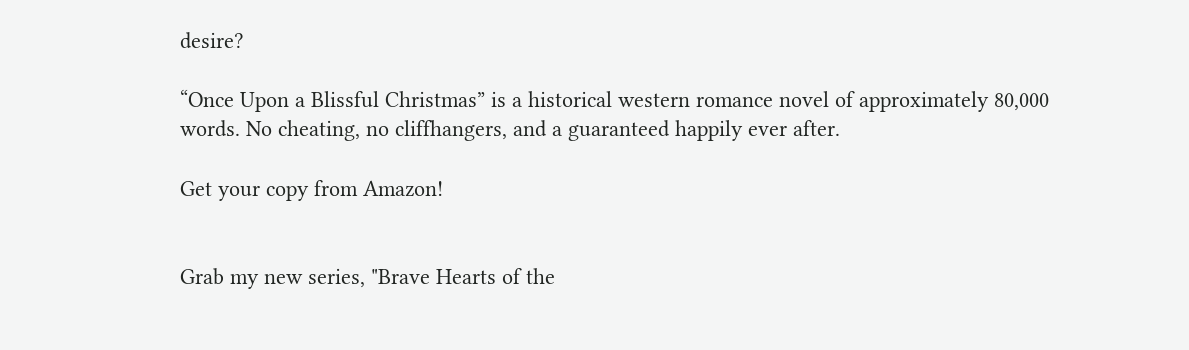desire?

“Once Upon a Blissful Christmas” is a historical western romance novel of approximately 80,000 words. No cheating, no cliffhangers, and a guaranteed happily ever after.

Get your copy from Amazon!


Grab my new series, "Brave Hearts of the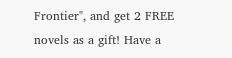Frontier", and get 2 FREE novels as a gift! Have a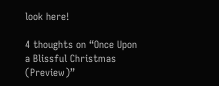look here!

4 thoughts on “Once Upon a Blissful Christmas (Preview)”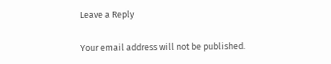Leave a Reply

Your email address will not be published.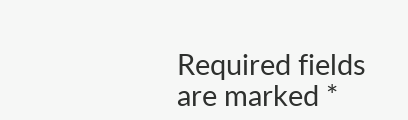Required fields are marked *